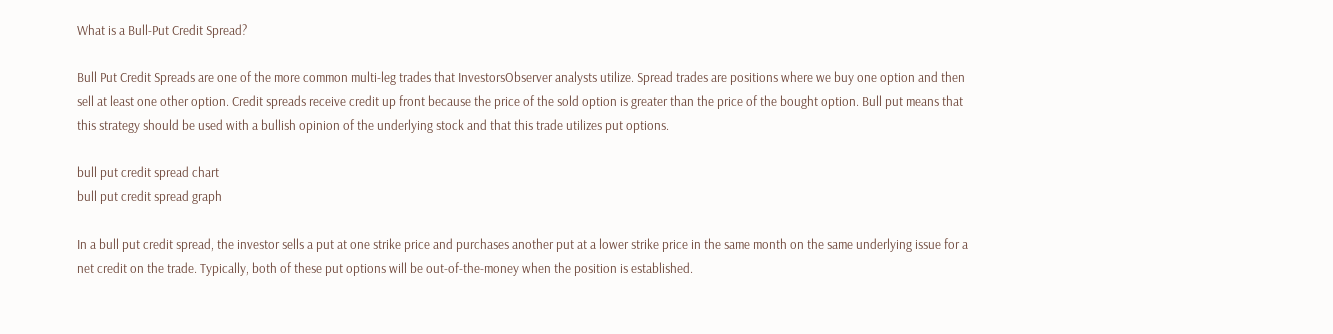What is a Bull-Put Credit Spread?

Bull Put Credit Spreads are one of the more common multi-leg trades that InvestorsObserver analysts utilize. Spread trades are positions where we buy one option and then sell at least one other option. Credit spreads receive credit up front because the price of the sold option is greater than the price of the bought option. Bull put means that this strategy should be used with a bullish opinion of the underlying stock and that this trade utilizes put options.

bull put credit spread chart
bull put credit spread graph

In a bull put credit spread, the investor sells a put at one strike price and purchases another put at a lower strike price in the same month on the same underlying issue for a net credit on the trade. Typically, both of these put options will be out-of-the-money when the position is established.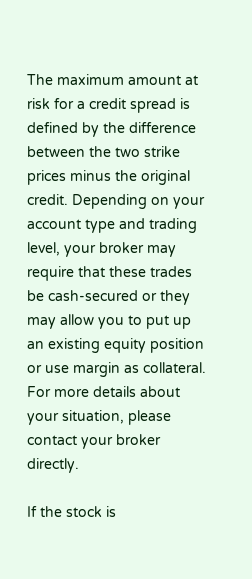The maximum amount at risk for a credit spread is defined by the difference between the two strike prices minus the original credit. Depending on your account type and trading level, your broker may require that these trades be cash-secured or they may allow you to put up an existing equity position or use margin as collateral. For more details about your situation, please contact your broker directly.

If the stock is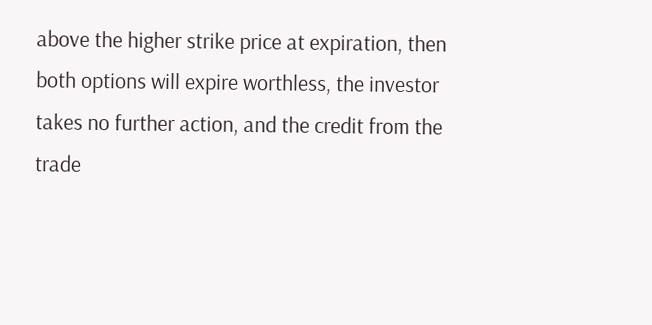above the higher strike price at expiration, then both options will expire worthless, the investor takes no further action, and the credit from the trade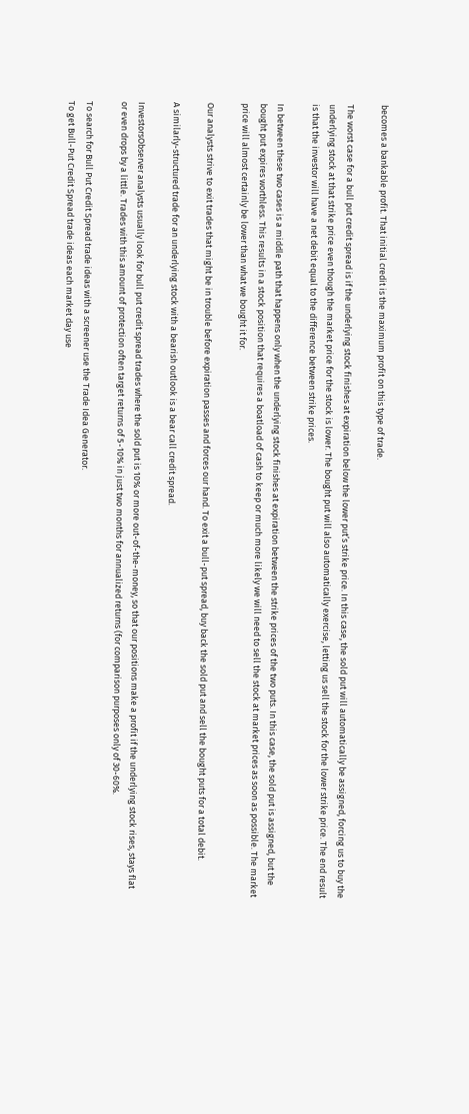becomes a bankable profit. That initial credit is the maximum profit on this type of trade.

The worst case for a bull put credit spread is if the underlying stock finishes at expiration below the lower put’s strike price. In this case, the sold put will automatically be assigned, forcing us to buy the underlying stock at that strike price even though the market price for the stock is lower. The bought put will also automatically exercise, letting us sell the stock for the lower strike price. The end result is that the investor will have a net debit equal to the difference between strike prices.

In between these two cases is a middle path that happens only when the underlying stock finishes at expiration between the strike prices of the two puts. In this case, the sold put is assigned, but the bought put expires worthless. This results in a stock position that requires a boatload of cash to keep or much more likely we will need to sell the stock at market prices as soon as possible. The market price will almost certainly be lower than what we bought it for.

Our analysts strive to exit trades that might be in trouble before expiration passes and forces our hand. To exit a bull-put spread, buy back the sold put and sell the bought puts for a total debit.

A similarly-structured trade for an underlying stock with a bearish outlook is a bear call credit spread.

InvestorsObserver analysts usually look for bull put credit spread trades where the sold put is 10% or more out-of-the-money, so that our positions make a profit if the underlying stock rises, stays flat or even drops by a little. Trades with this amount of protection often target returns of 5-10% in just two months for annualized returns (for comparison purposes only of 30-60%.

To search for Bull Put Credit Spread trade ideas with a screener use the Trade Idea Generator.
To get Bull-Put Credit Spread trade ideas each market day use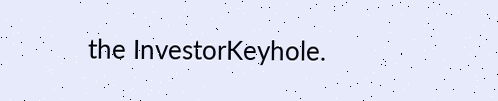the InvestorKeyhole.